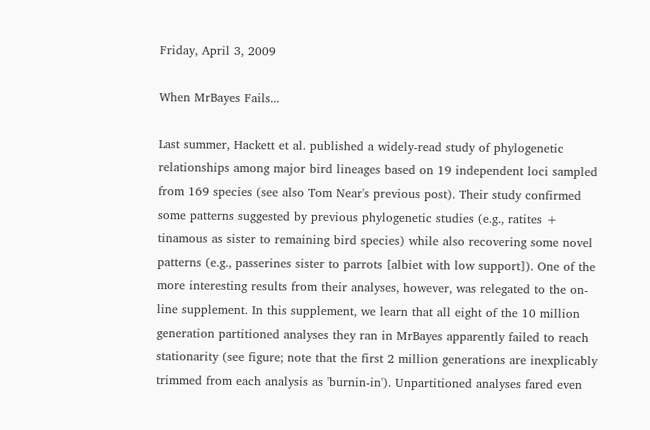Friday, April 3, 2009

When MrBayes Fails...

Last summer, Hackett et al. published a widely-read study of phylogenetic relationships among major bird lineages based on 19 independent loci sampled from 169 species (see also Tom Near's previous post). Their study confirmed some patterns suggested by previous phylogenetic studies (e.g., ratites + tinamous as sister to remaining bird species) while also recovering some novel patterns (e.g., passerines sister to parrots [albiet with low support]). One of the more interesting results from their analyses, however, was relegated to the on-line supplement. In this supplement, we learn that all eight of the 10 million generation partitioned analyses they ran in MrBayes apparently failed to reach stationarity (see figure; note that the first 2 million generations are inexplicably trimmed from each analysis as 'burnin-in'). Unpartitioned analyses fared even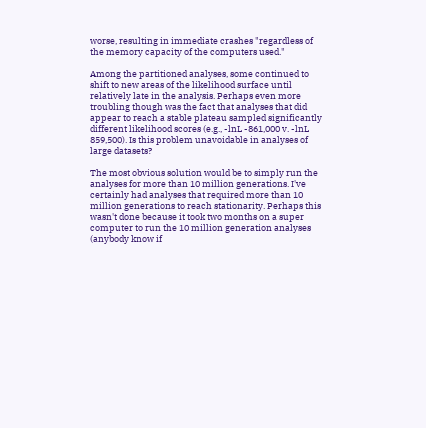worse, resulting in immediate crashes "regardless of the memory capacity of the computers used."

Among the partitioned analyses, some continued to shift to new areas of the likelihood surface until relatively late in the analysis. Perhaps even more troubling though was the fact that analyses that did appear to reach a stable plateau sampled significantly different likelihood scores (e.g., -lnL -861,000 v. -lnL 859,500). Is this problem unavoidable in analyses of large datasets?

The most obvious solution would be to simply run the analyses for more than 10 million generations. I've certainly had analyses that required more than 10 million generations to reach stationarity. Perhaps this wasn't done because it took two months on a super computer to run the 10 million generation analyses (anybody know if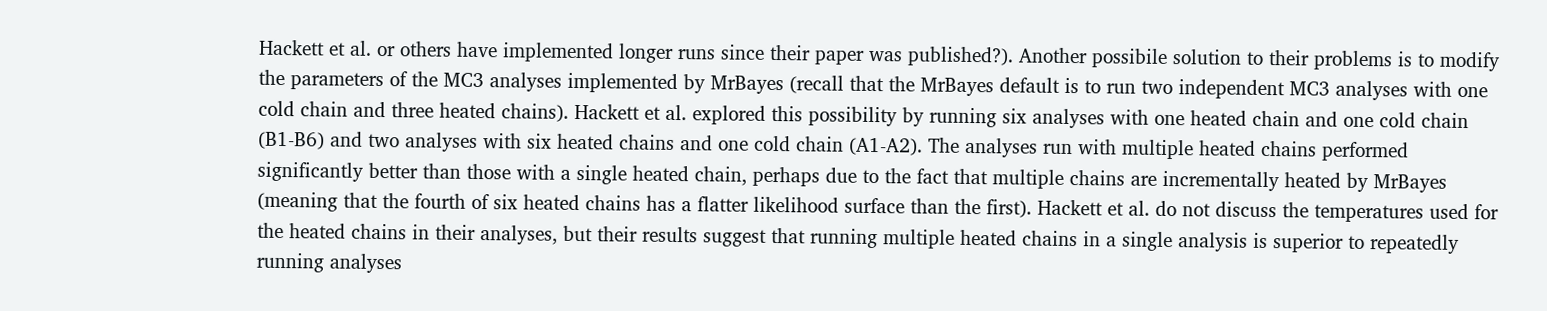Hackett et al. or others have implemented longer runs since their paper was published?). Another possibile solution to their problems is to modify the parameters of the MC3 analyses implemented by MrBayes (recall that the MrBayes default is to run two independent MC3 analyses with one cold chain and three heated chains). Hackett et al. explored this possibility by running six analyses with one heated chain and one cold chain (B1-B6) and two analyses with six heated chains and one cold chain (A1-A2). The analyses run with multiple heated chains performed significantly better than those with a single heated chain, perhaps due to the fact that multiple chains are incrementally heated by MrBayes (meaning that the fourth of six heated chains has a flatter likelihood surface than the first). Hackett et al. do not discuss the temperatures used for the heated chains in their analyses, but their results suggest that running multiple heated chains in a single analysis is superior to repeatedly running analyses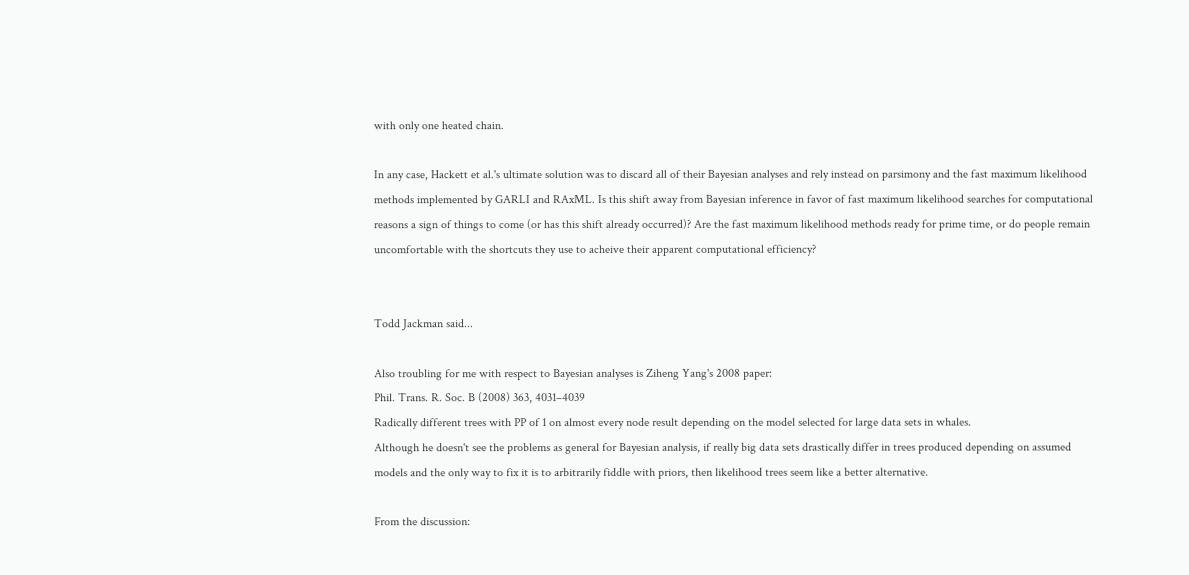with only one heated chain.

In any case, Hackett et al.'s ultimate solution was to discard all of their Bayesian analyses and rely instead on parsimony and the fast maximum likelihood methods implemented by GARLI and RAxML. Is this shift away from Bayesian inference in favor of fast maximum likelihood searches for computational reasons a sign of things to come (or has this shift already occurred)? Are the fast maximum likelihood methods ready for prime time, or do people remain uncomfortable with the shortcuts they use to acheive their apparent computational efficiency?


Todd Jackman said...

Also troubling for me with respect to Bayesian analyses is Ziheng Yang's 2008 paper:
Phil. Trans. R. Soc. B (2008) 363, 4031–4039
Radically different trees with PP of 1 on almost every node result depending on the model selected for large data sets in whales.
Although he doesn't see the problems as general for Bayesian analysis, if really big data sets drastically differ in trees produced depending on assumed models and the only way to fix it is to arbitrarily fiddle with priors, then likelihood trees seem like a better alternative.

From the discussion: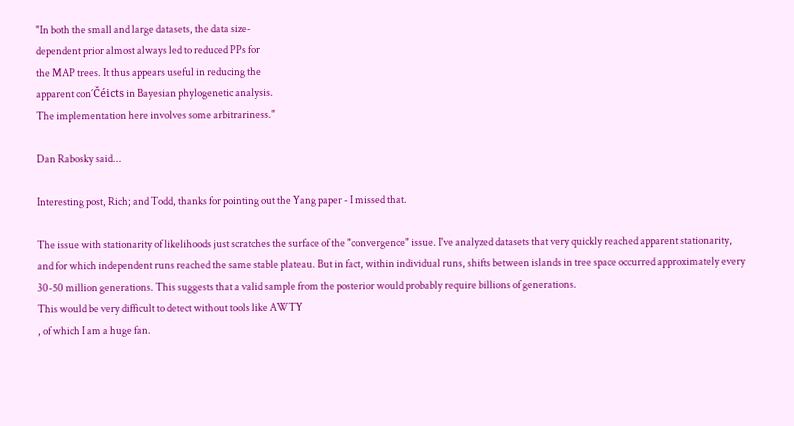"In both the small and large datasets, the data size-
dependent prior almost always led to reduced PPs for
the MAP trees. It thus appears useful in reducing the
apparent con´Čéicts in Bayesian phylogenetic analysis.
The implementation here involves some arbitrariness."

Dan Rabosky said...

Interesting post, Rich; and Todd, thanks for pointing out the Yang paper - I missed that.

The issue with stationarity of likelihoods just scratches the surface of the "convergence" issue. I've analyzed datasets that very quickly reached apparent stationarity, and for which independent runs reached the same stable plateau. But in fact, within individual runs, shifts between islands in tree space occurred approximately every 30-50 million generations. This suggests that a valid sample from the posterior would probably require billions of generations.
This would be very difficult to detect without tools like AWTY
, of which I am a huge fan.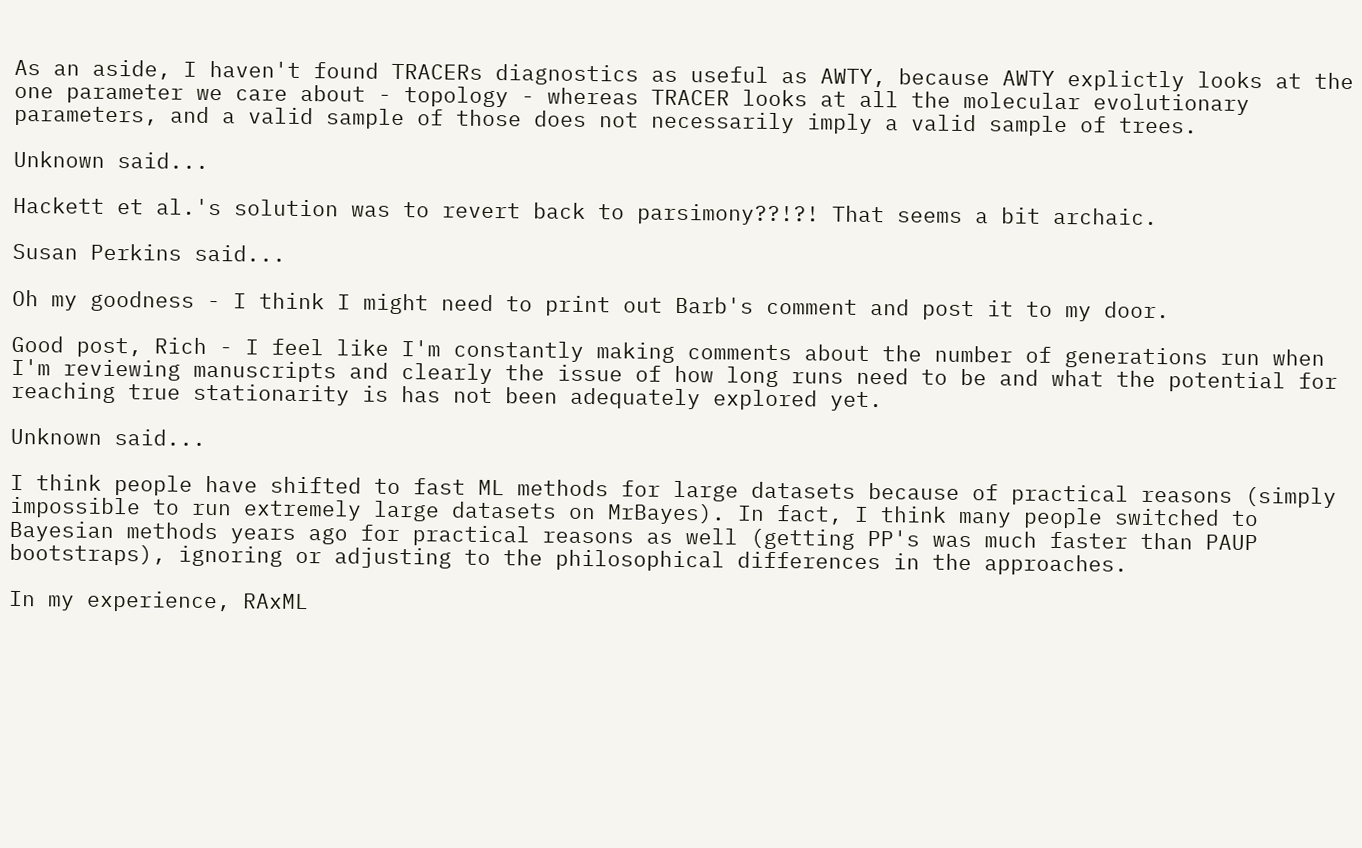As an aside, I haven't found TRACERs diagnostics as useful as AWTY, because AWTY explictly looks at the one parameter we care about - topology - whereas TRACER looks at all the molecular evolutionary parameters, and a valid sample of those does not necessarily imply a valid sample of trees.

Unknown said...

Hackett et al.'s solution was to revert back to parsimony??!?! That seems a bit archaic.

Susan Perkins said...

Oh my goodness - I think I might need to print out Barb's comment and post it to my door.

Good post, Rich - I feel like I'm constantly making comments about the number of generations run when I'm reviewing manuscripts and clearly the issue of how long runs need to be and what the potential for reaching true stationarity is has not been adequately explored yet.

Unknown said...

I think people have shifted to fast ML methods for large datasets because of practical reasons (simply impossible to run extremely large datasets on MrBayes). In fact, I think many people switched to Bayesian methods years ago for practical reasons as well (getting PP's was much faster than PAUP bootstraps), ignoring or adjusting to the philosophical differences in the approaches.

In my experience, RAxML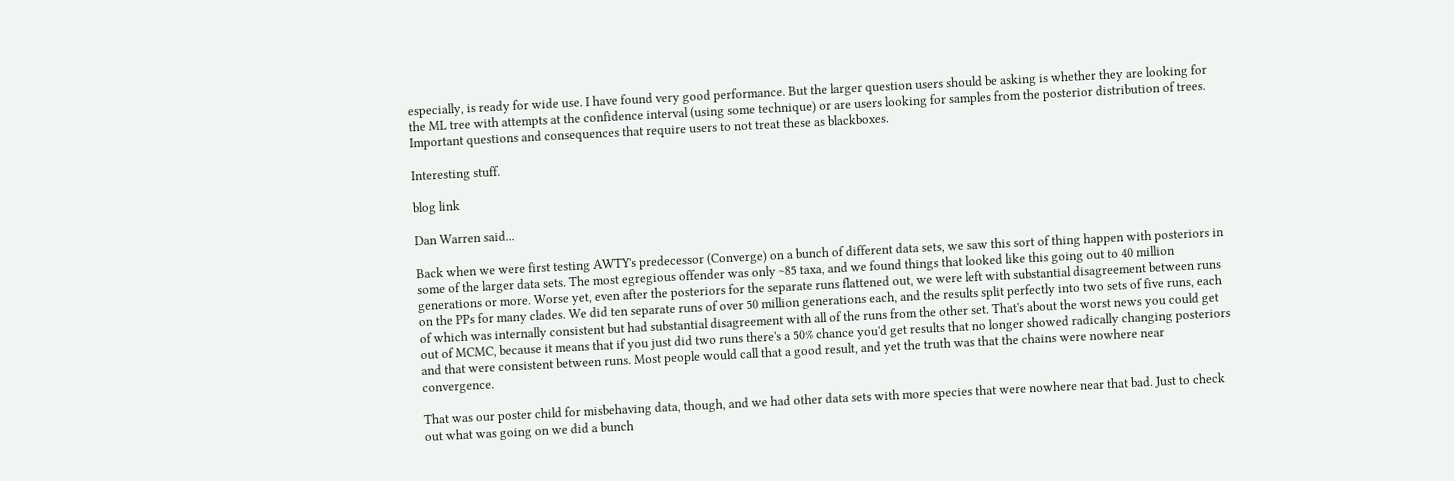especially, is ready for wide use. I have found very good performance. But the larger question users should be asking is whether they are looking for the ML tree with attempts at the confidence interval (using some technique) or are users looking for samples from the posterior distribution of trees. Important questions and consequences that require users to not treat these as blackboxes.

Interesting stuff.

blog link

Dan Warren said...

Back when we were first testing AWTY's predecessor (Converge) on a bunch of different data sets, we saw this sort of thing happen with posteriors in some of the larger data sets. The most egregious offender was only ~85 taxa, and we found things that looked like this going out to 40 million generations or more. Worse yet, even after the posteriors for the separate runs flattened out, we were left with substantial disagreement between runs on the PPs for many clades. We did ten separate runs of over 50 million generations each, and the results split perfectly into two sets of five runs, each of which was internally consistent but had substantial disagreement with all of the runs from the other set. That's about the worst news you could get out of MCMC, because it means that if you just did two runs there's a 50% chance you'd get results that no longer showed radically changing posteriors and that were consistent between runs. Most people would call that a good result, and yet the truth was that the chains were nowhere near convergence.

That was our poster child for misbehaving data, though, and we had other data sets with more species that were nowhere near that bad. Just to check out what was going on we did a bunch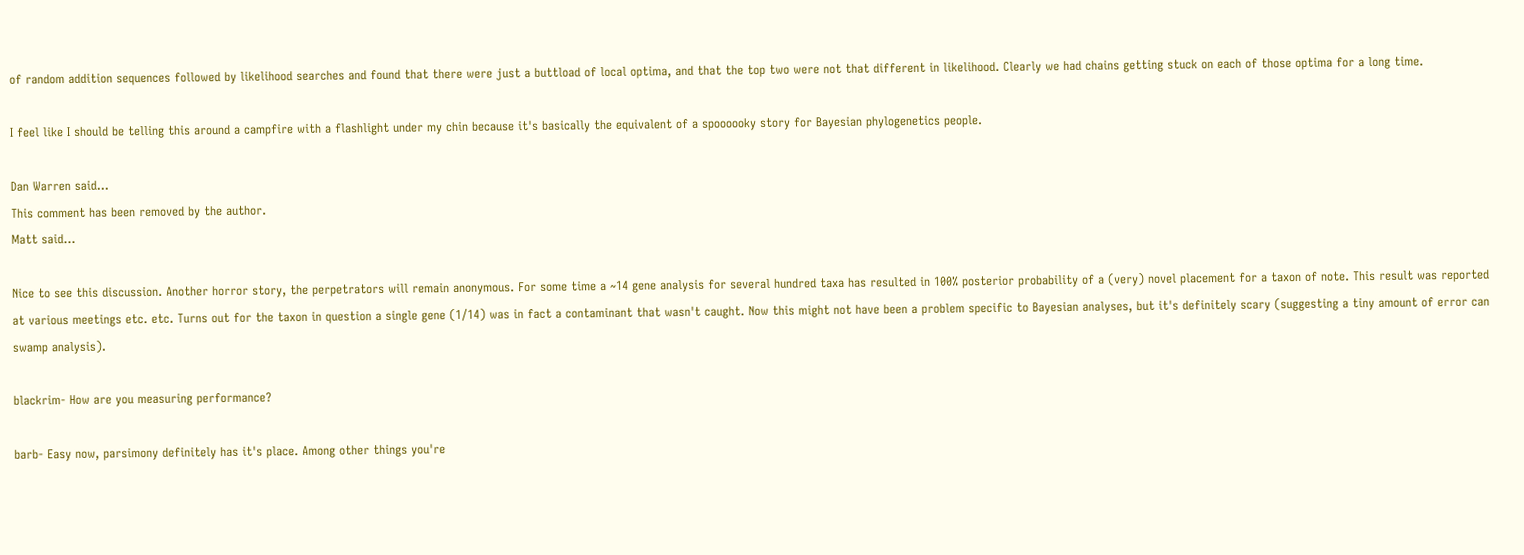of random addition sequences followed by likelihood searches and found that there were just a buttload of local optima, and that the top two were not that different in likelihood. Clearly we had chains getting stuck on each of those optima for a long time.

I feel like I should be telling this around a campfire with a flashlight under my chin because it's basically the equivalent of a spoooooky story for Bayesian phylogenetics people.

Dan Warren said...
This comment has been removed by the author.
Matt said...

Nice to see this discussion. Another horror story, the perpetrators will remain anonymous. For some time a ~14 gene analysis for several hundred taxa has resulted in 100% posterior probability of a (very) novel placement for a taxon of note. This result was reported at various meetings etc. etc. Turns out for the taxon in question a single gene (1/14) was in fact a contaminant that wasn't caught. Now this might not have been a problem specific to Bayesian analyses, but it's definitely scary (suggesting a tiny amount of error can swamp analysis).

blackrim- How are you measuring performance?

barb- Easy now, parsimony definitely has it's place. Among other things you're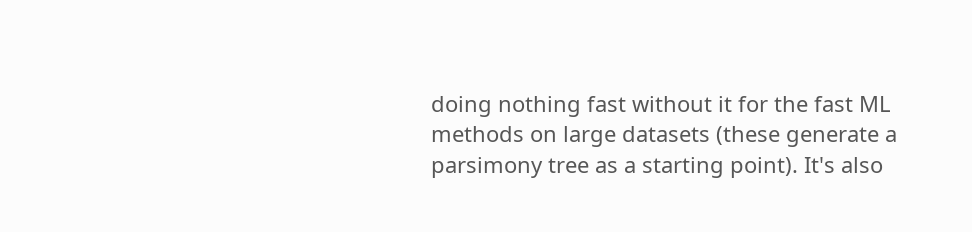doing nothing fast without it for the fast ML methods on large datasets (these generate a parsimony tree as a starting point). It's also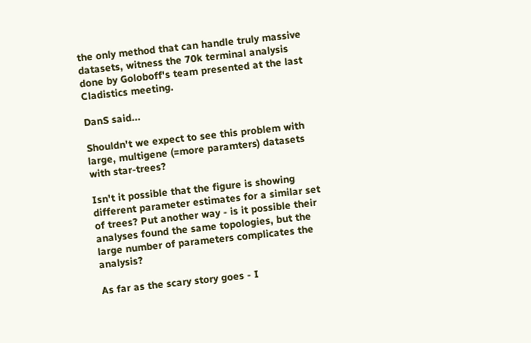the only method that can handle truly massive datasets, witness the 70k terminal analysis done by Goloboff's team presented at the last Cladistics meeting.

DanS said...

Shouldn't we expect to see this problem with large, multigene (=more paramters) datasets with star-trees?

Isn't it possible that the figure is showing different parameter estimates for a similar set of trees? Put another way - is it possible their analyses found the same topologies, but the large number of parameters complicates the analysis?

As far as the scary story goes - I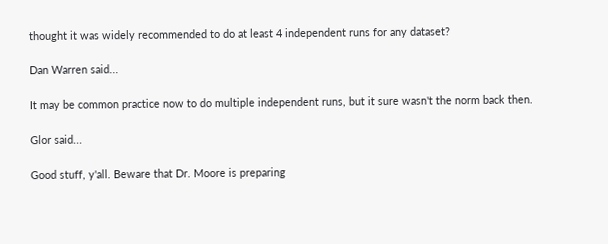thought it was widely recommended to do at least 4 independent runs for any dataset?

Dan Warren said...

It may be common practice now to do multiple independent runs, but it sure wasn't the norm back then.

Glor said...

Good stuff, y'all. Beware that Dr. Moore is preparing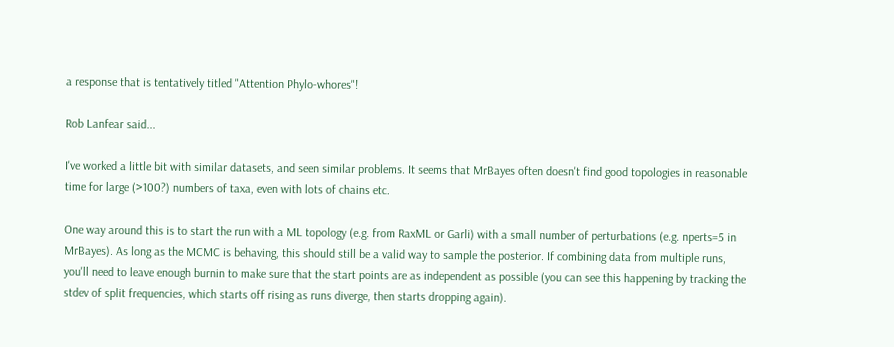a response that is tentatively titled "Attention Phylo-whores"!

Rob Lanfear said...

I've worked a little bit with similar datasets, and seen similar problems. It seems that MrBayes often doesn't find good topologies in reasonable time for large (>100?) numbers of taxa, even with lots of chains etc.

One way around this is to start the run with a ML topology (e.g. from RaxML or Garli) with a small number of perturbations (e.g. nperts=5 in MrBayes). As long as the MCMC is behaving, this should still be a valid way to sample the posterior. If combining data from multiple runs, you'll need to leave enough burnin to make sure that the start points are as independent as possible (you can see this happening by tracking the stdev of split frequencies, which starts off rising as runs diverge, then starts dropping again).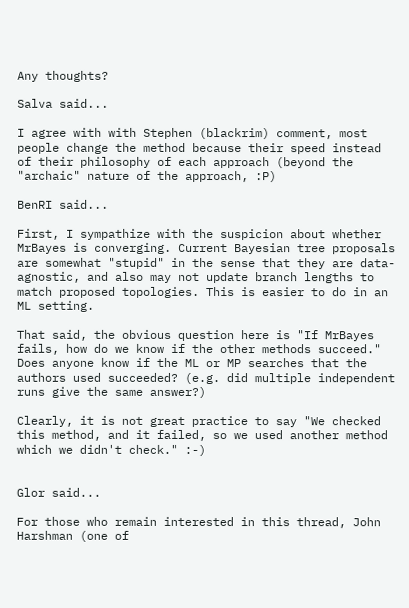Any thoughts?

Salva said...

I agree with with Stephen (blackrim) comment, most people change the method because their speed instead of their philosophy of each approach (beyond the "archaic" nature of the approach, :P)

BenRI said...

First, I sympathize with the suspicion about whether MrBayes is converging. Current Bayesian tree proposals are somewhat "stupid" in the sense that they are data-agnostic, and also may not update branch lengths to match proposed topologies. This is easier to do in an ML setting.

That said, the obvious question here is "If MrBayes fails, how do we know if the other methods succeed." Does anyone know if the ML or MP searches that the authors used succeeded? (e.g. did multiple independent runs give the same answer?)

Clearly, it is not great practice to say "We checked this method, and it failed, so we used another method which we didn't check." :-)


Glor said...

For those who remain interested in this thread, John Harshman (one of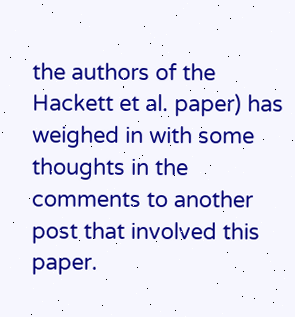the authors of the Hackett et al. paper) has weighed in with some thoughts in the comments to another post that involved this paper.